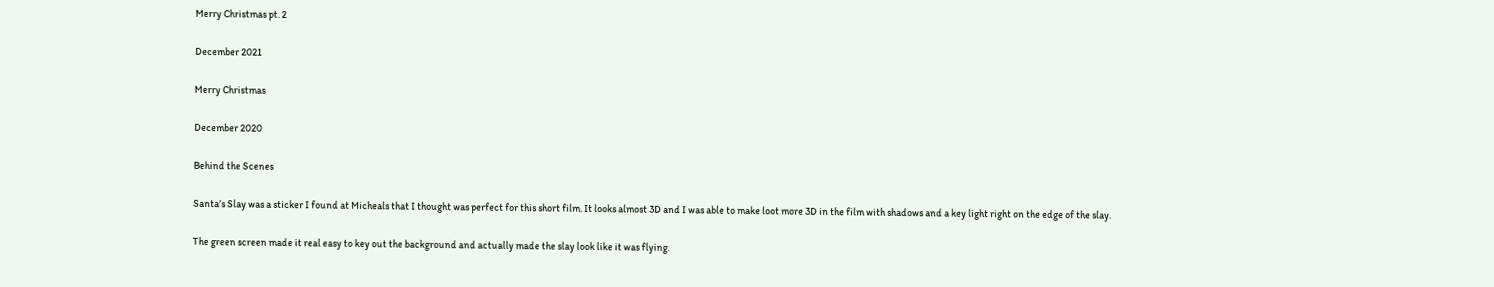Merry Christmas pt. 2

December 2021

Merry Christmas

December 2020

Behind the Scenes

Santa’s Slay was a sticker I found at Micheals that I thought was perfect for this short film. It looks almost 3D and I was able to make loot more 3D in the film with shadows and a key light right on the edge of the slay.

The green screen made it real easy to key out the background and actually made the slay look like it was flying.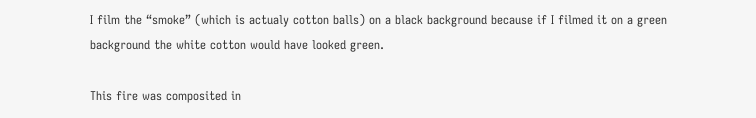I film the “smoke” (which is actualy cotton balls) on a black background because if I filmed it on a green background the white cotton would have looked green.

This fire was composited in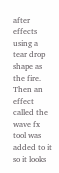after effects using a tear drop shape as the fire. Then an effect called the wave fx tool was added to it so it looks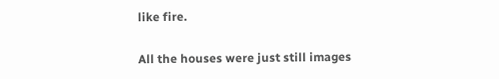like fire.

All the houses were just still images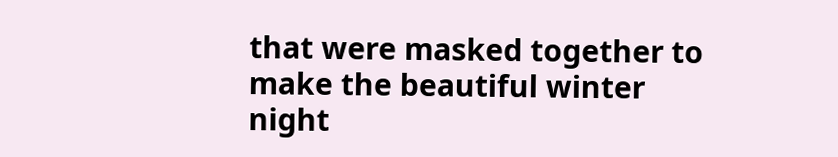that were masked together to make the beautiful winter night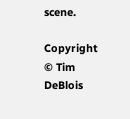scene.

Copyright © Tim DeBlois